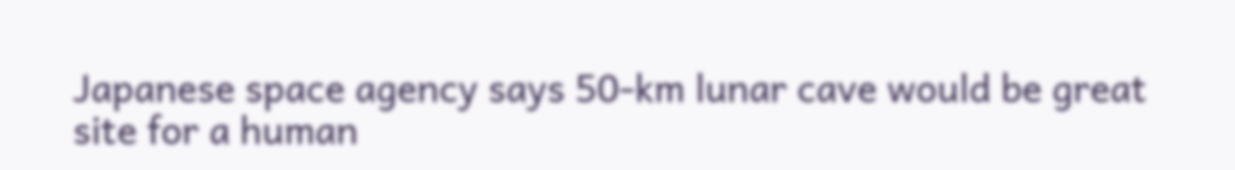Japanese space agency says 50-km lunar cave would be great site for a human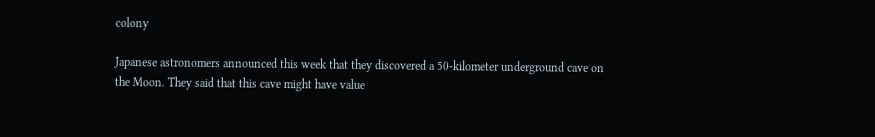colony

Japanese astronomers announced this week that they discovered a 50-kilometer underground cave on the Moon. They said that this cave might have value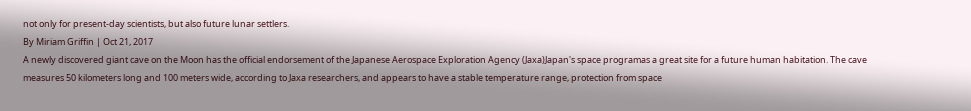not only for present-day scientists, but also future lunar settlers.
By Miriam Griffin | Oct 21, 2017
A newly discovered giant cave on the Moon has the official endorsement of the Japanese Aerospace Exploration Agency (Jaxa)Japan's space programas a great site for a future human habitation. The cave measures 50 kilometers long and 100 meters wide, according to Jaxa researchers, and appears to have a stable temperature range, protection from space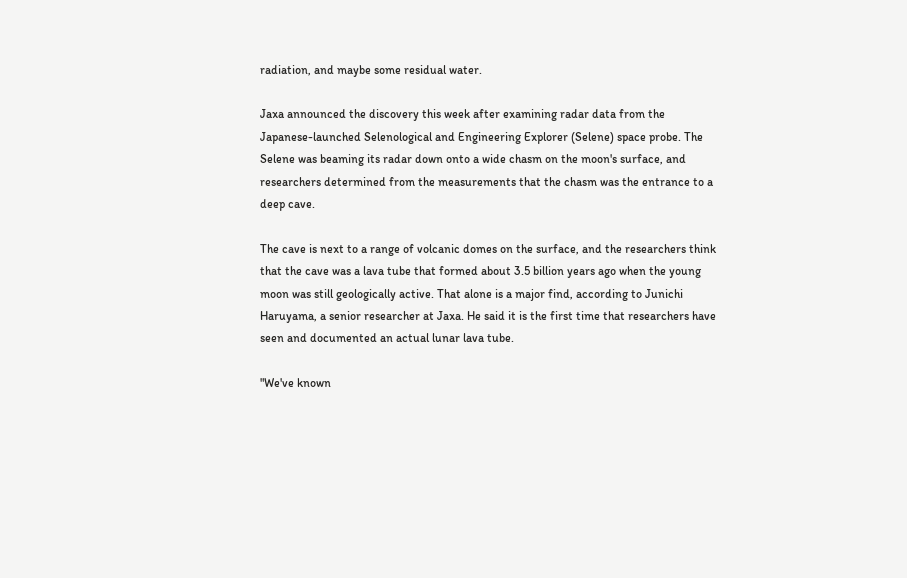radiation, and maybe some residual water.

Jaxa announced the discovery this week after examining radar data from the Japanese-launched Selenological and Engineering Explorer (Selene) space probe. The Selene was beaming its radar down onto a wide chasm on the moon's surface, and researchers determined from the measurements that the chasm was the entrance to a deep cave.

The cave is next to a range of volcanic domes on the surface, and the researchers think that the cave was a lava tube that formed about 3.5 billion years ago when the young moon was still geologically active. That alone is a major find, according to Junichi Haruyama, a senior researcher at Jaxa. He said it is the first time that researchers have seen and documented an actual lunar lava tube.

"We've known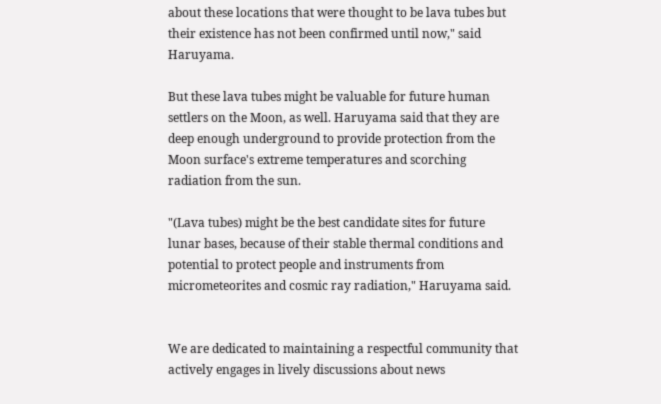about these locations that were thought to be lava tubes but their existence has not been confirmed until now," said Haruyama.

But these lava tubes might be valuable for future human settlers on the Moon, as well. Haruyama said that they are deep enough underground to provide protection from the Moon surface's extreme temperatures and scorching radiation from the sun.

"(Lava tubes) might be the best candidate sites for future lunar bases, because of their stable thermal conditions and potential to protect people and instruments from micrometeorites and cosmic ray radiation," Haruyama said.


We are dedicated to maintaining a respectful community that actively engages in lively discussions about news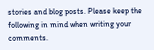stories and blog posts. Please keep the following in mind when writing your comments.